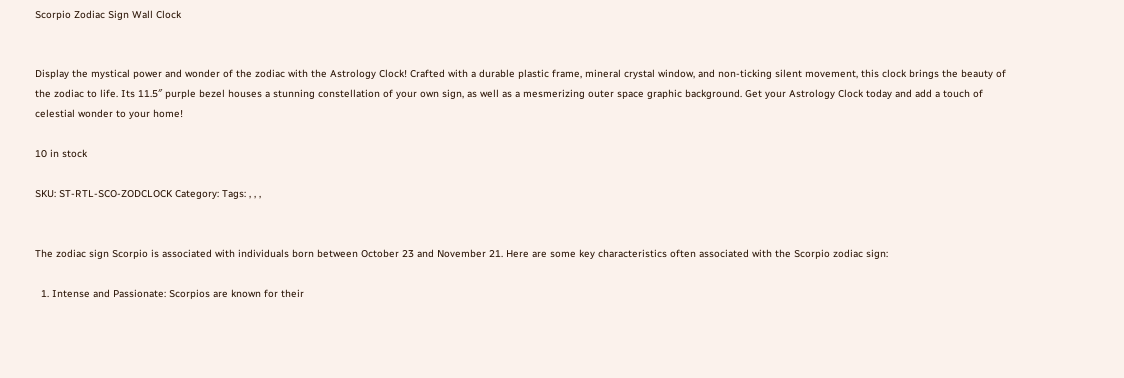Scorpio Zodiac Sign Wall Clock


Display the mystical power and wonder of the zodiac with the Astrology Clock! Crafted with a durable plastic frame, mineral crystal window, and non-ticking silent movement, this clock brings the beauty of the zodiac to life. Its 11.5″ purple bezel houses a stunning constellation of your own sign, as well as a mesmerizing outer space graphic background. Get your Astrology Clock today and add a touch of celestial wonder to your home!

10 in stock

SKU: ST-RTL-SCO-ZODCLOCK Category: Tags: , , ,


The zodiac sign Scorpio is associated with individuals born between October 23 and November 21. Here are some key characteristics often associated with the Scorpio zodiac sign:

  1. Intense and Passionate: Scorpios are known for their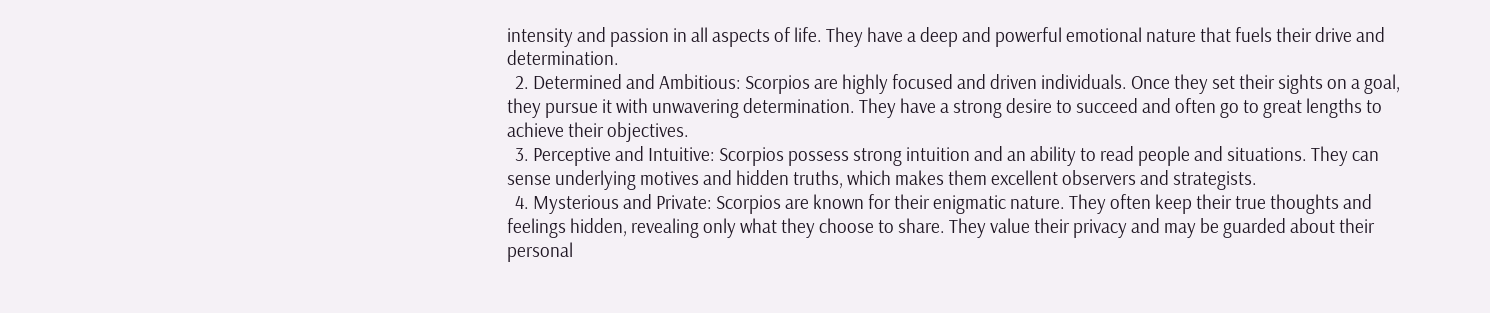intensity and passion in all aspects of life. They have a deep and powerful emotional nature that fuels their drive and determination.
  2. Determined and Ambitious: Scorpios are highly focused and driven individuals. Once they set their sights on a goal, they pursue it with unwavering determination. They have a strong desire to succeed and often go to great lengths to achieve their objectives.
  3. Perceptive and Intuitive: Scorpios possess strong intuition and an ability to read people and situations. They can sense underlying motives and hidden truths, which makes them excellent observers and strategists.
  4. Mysterious and Private: Scorpios are known for their enigmatic nature. They often keep their true thoughts and feelings hidden, revealing only what they choose to share. They value their privacy and may be guarded about their personal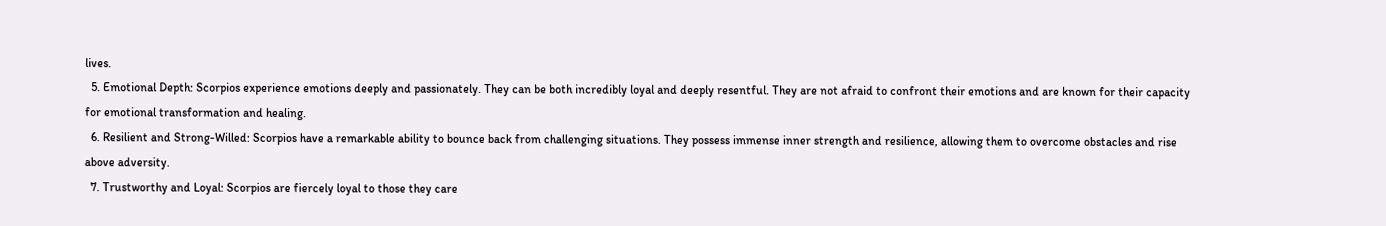lives.
  5. Emotional Depth: Scorpios experience emotions deeply and passionately. They can be both incredibly loyal and deeply resentful. They are not afraid to confront their emotions and are known for their capacity for emotional transformation and healing.
  6. Resilient and Strong-Willed: Scorpios have a remarkable ability to bounce back from challenging situations. They possess immense inner strength and resilience, allowing them to overcome obstacles and rise above adversity.
  7. Trustworthy and Loyal: Scorpios are fiercely loyal to those they care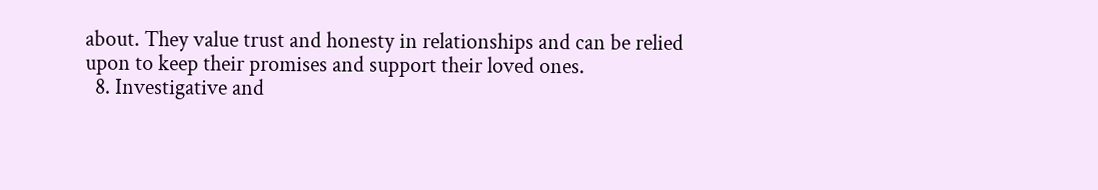about. They value trust and honesty in relationships and can be relied upon to keep their promises and support their loved ones.
  8. Investigative and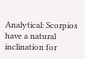Analytical: Scorpios have a natural inclination for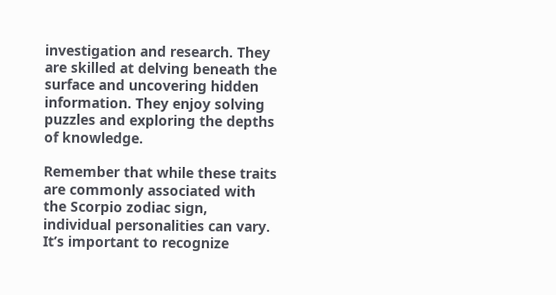investigation and research. They are skilled at delving beneath the surface and uncovering hidden information. They enjoy solving puzzles and exploring the depths of knowledge.

Remember that while these traits are commonly associated with the Scorpio zodiac sign, individual personalities can vary. It’s important to recognize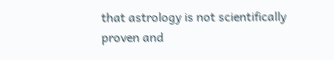that astrology is not scientifically proven and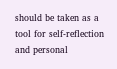should be taken as a tool for self-reflection and personal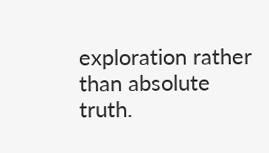exploration rather than absolute truth.